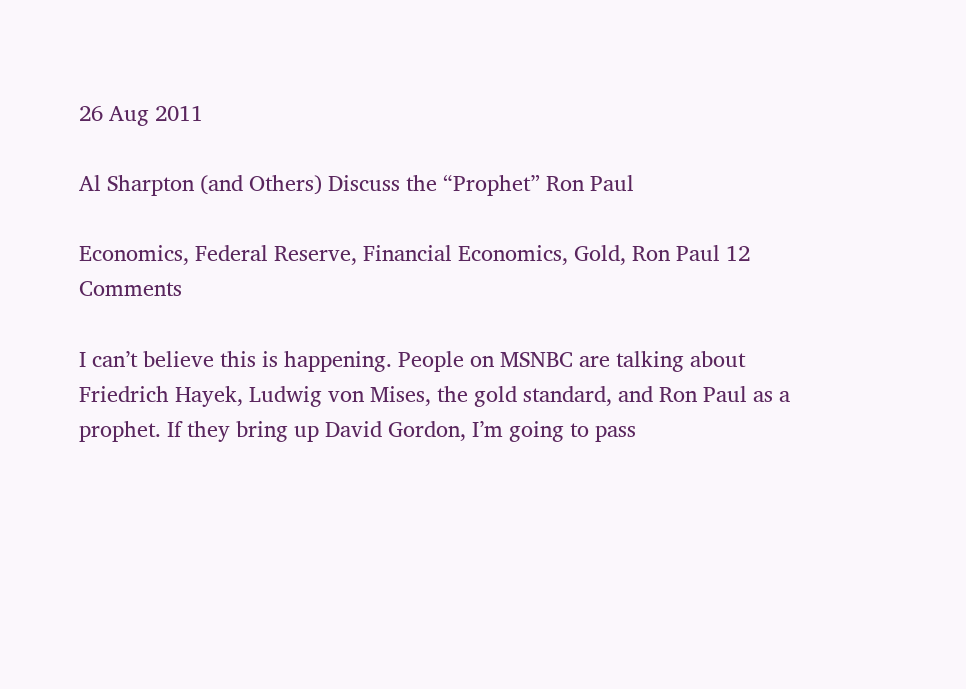26 Aug 2011

Al Sharpton (and Others) Discuss the “Prophet” Ron Paul

Economics, Federal Reserve, Financial Economics, Gold, Ron Paul 12 Comments

I can’t believe this is happening. People on MSNBC are talking about Friedrich Hayek, Ludwig von Mises, the gold standard, and Ron Paul as a prophet. If they bring up David Gordon, I’m going to pass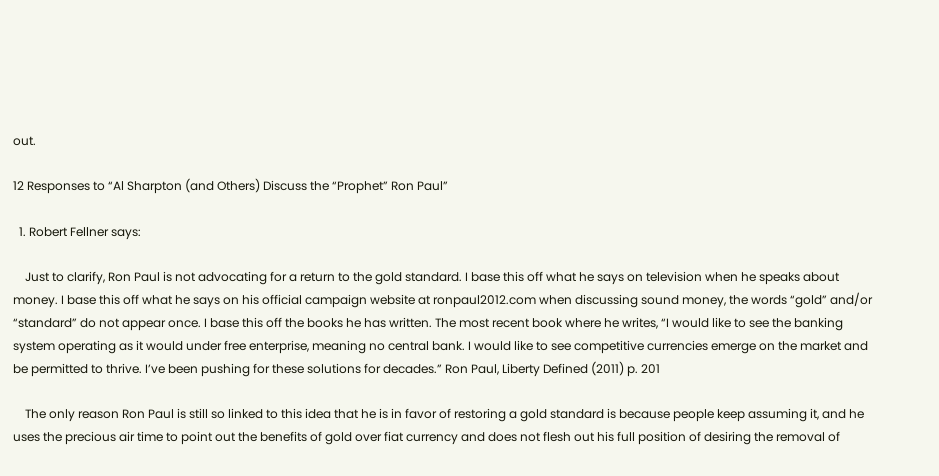out.

12 Responses to “Al Sharpton (and Others) Discuss the “Prophet” Ron Paul”

  1. Robert Fellner says:

    Just to clarify, Ron Paul is not advocating for a return to the gold standard. I base this off what he says on television when he speaks about money. I base this off what he says on his official campaign website at ronpaul2012.com when discussing sound money, the words “gold” and/or “standard” do not appear once. I base this off the books he has written. The most recent book where he writes, “I would like to see the banking system operating as it would under free enterprise, meaning no central bank. I would like to see competitive currencies emerge on the market and be permitted to thrive. I’ve been pushing for these solutions for decades.” Ron Paul, Liberty Defined (2011) p. 201

    The only reason Ron Paul is still so linked to this idea that he is in favor of restoring a gold standard is because people keep assuming it, and he uses the precious air time to point out the benefits of gold over fiat currency and does not flesh out his full position of desiring the removal of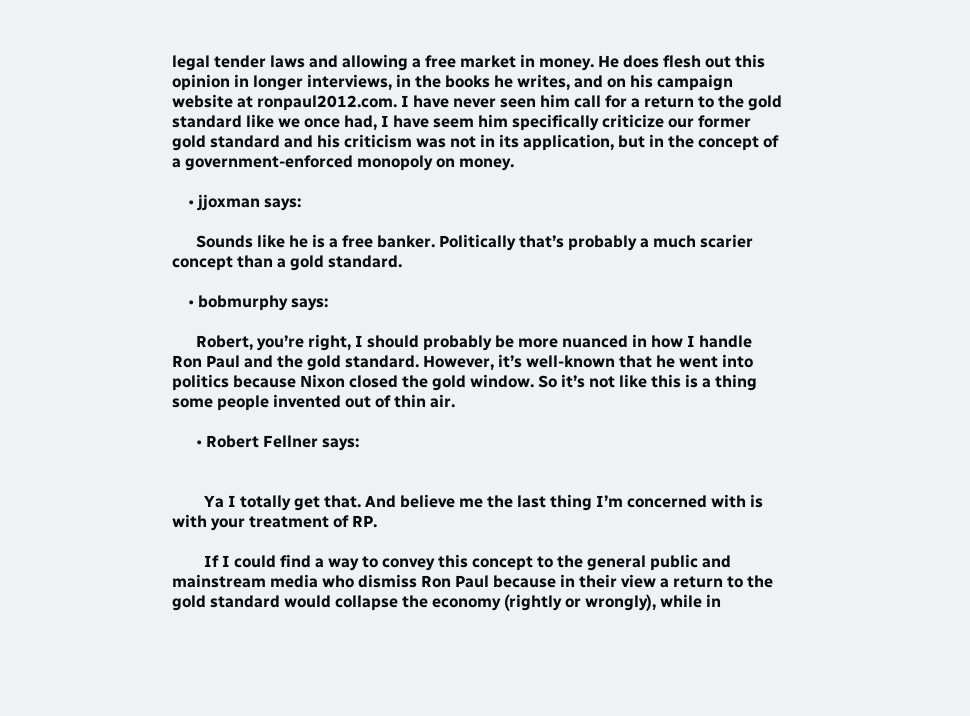legal tender laws and allowing a free market in money. He does flesh out this opinion in longer interviews, in the books he writes, and on his campaign website at ronpaul2012.com. I have never seen him call for a return to the gold standard like we once had, I have seem him specifically criticize our former gold standard and his criticism was not in its application, but in the concept of a government-enforced monopoly on money.

    • jjoxman says:

      Sounds like he is a free banker. Politically that’s probably a much scarier concept than a gold standard.

    • bobmurphy says:

      Robert, you’re right, I should probably be more nuanced in how I handle Ron Paul and the gold standard. However, it’s well-known that he went into politics because Nixon closed the gold window. So it’s not like this is a thing some people invented out of thin air.

      • Robert Fellner says:


        Ya I totally get that. And believe me the last thing I’m concerned with is with your treatment of RP.

        If I could find a way to convey this concept to the general public and mainstream media who dismiss Ron Paul because in their view a return to the gold standard would collapse the economy (rightly or wrongly), while in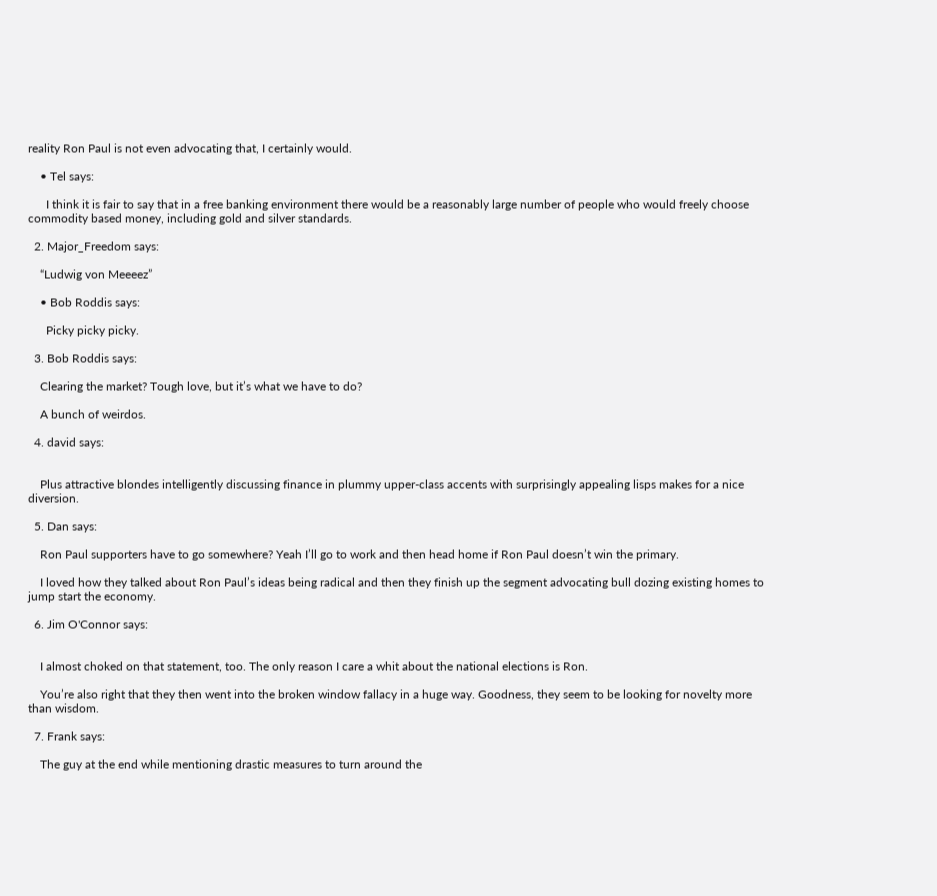reality Ron Paul is not even advocating that, I certainly would.

    • Tel says:

      I think it is fair to say that in a free banking environment there would be a reasonably large number of people who would freely choose commodity based money, including gold and silver standards.

  2. Major_Freedom says:

    “Ludwig von Meeeez”

    • Bob Roddis says:

      Picky picky picky.

  3. Bob Roddis says:

    Clearing the market? Tough love, but it’s what we have to do?

    A bunch of weirdos.

  4. david says:


    Plus attractive blondes intelligently discussing finance in plummy upper-class accents with surprisingly appealing lisps makes for a nice diversion.

  5. Dan says:

    Ron Paul supporters have to go somewhere? Yeah I’ll go to work and then head home if Ron Paul doesn’t win the primary.

    I loved how they talked about Ron Paul’s ideas being radical and then they finish up the segment advocating bull dozing existing homes to jump start the economy.

  6. Jim O'Connor says:


    I almost choked on that statement, too. The only reason I care a whit about the national elections is Ron.

    You’re also right that they then went into the broken window fallacy in a huge way. Goodness, they seem to be looking for novelty more than wisdom.

  7. Frank says:

    The guy at the end while mentioning drastic measures to turn around the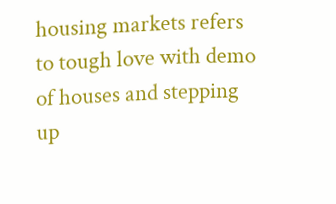housing markets refers to tough love with demo of houses and stepping up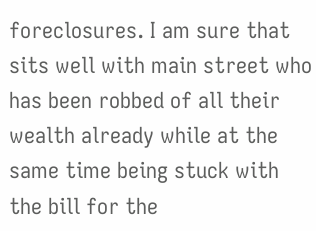foreclosures. I am sure that sits well with main street who has been robbed of all their wealth already while at the same time being stuck with the bill for the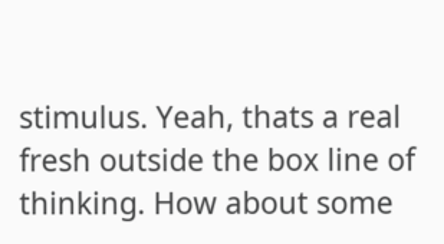stimulus. Yeah, thats a real fresh outside the box line of thinking. How about some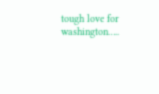tough love for washington…..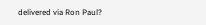delivered via Ron Paul?